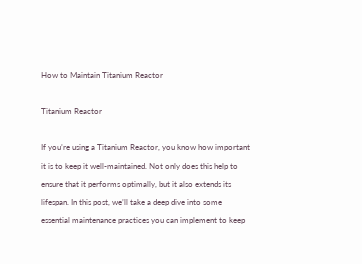How to Maintain Titanium Reactor

Titanium Reactor

If you’re using a Titanium Reactor, you know how important it is to keep it well-maintained. Not only does this help to ensure that it performs optimally, but it also extends its lifespan. In this post, we’ll take a deep dive into some essential maintenance practices you can implement to keep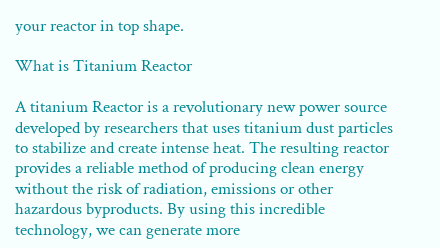your reactor in top shape.

What is Titanium Reactor

A titanium Reactor is a revolutionary new power source developed by researchers that uses titanium dust particles to stabilize and create intense heat. The resulting reactor provides a reliable method of producing clean energy without the risk of radiation, emissions or other hazardous byproducts. By using this incredible technology, we can generate more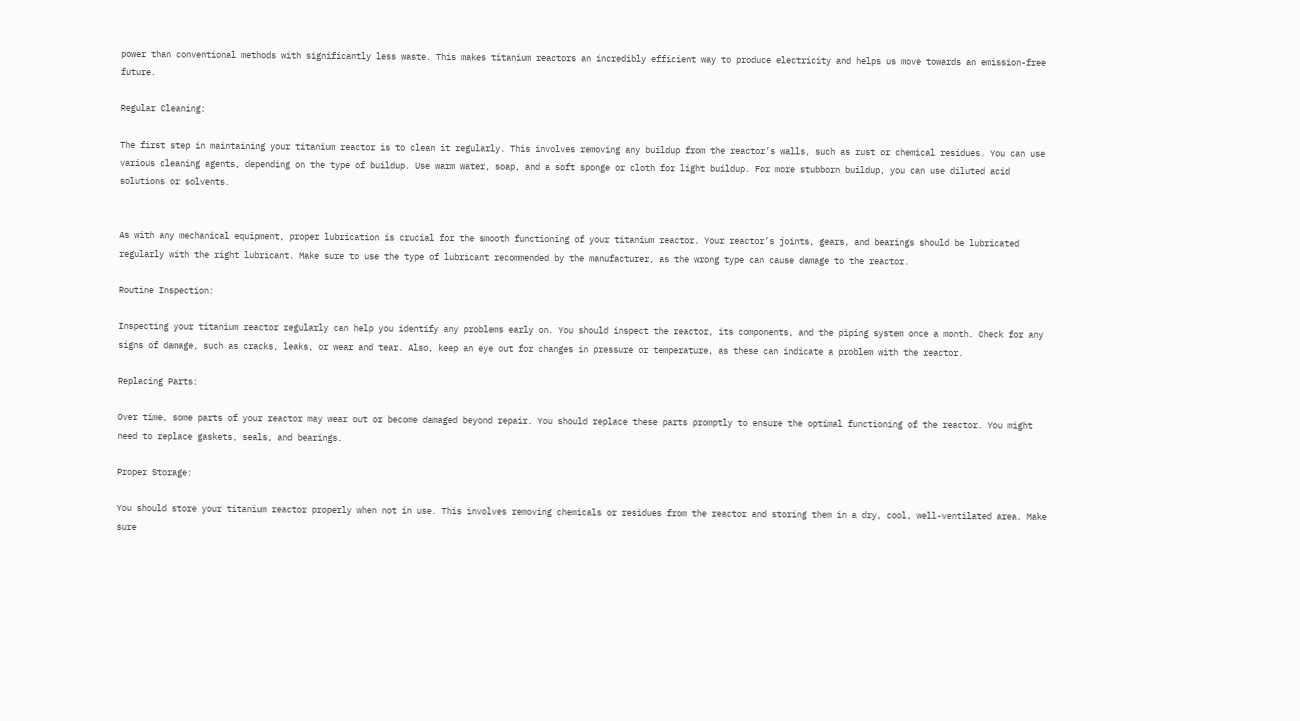power than conventional methods with significantly less waste. This makes titanium reactors an incredibly efficient way to produce electricity and helps us move towards an emission-free future.

Regular Cleaning:

The first step in maintaining your titanium reactor is to clean it regularly. This involves removing any buildup from the reactor’s walls, such as rust or chemical residues. You can use various cleaning agents, depending on the type of buildup. Use warm water, soap, and a soft sponge or cloth for light buildup. For more stubborn buildup, you can use diluted acid solutions or solvents.


As with any mechanical equipment, proper lubrication is crucial for the smooth functioning of your titanium reactor. Your reactor’s joints, gears, and bearings should be lubricated regularly with the right lubricant. Make sure to use the type of lubricant recommended by the manufacturer, as the wrong type can cause damage to the reactor.

Routine Inspection:

Inspecting your titanium reactor regularly can help you identify any problems early on. You should inspect the reactor, its components, and the piping system once a month. Check for any signs of damage, such as cracks, leaks, or wear and tear. Also, keep an eye out for changes in pressure or temperature, as these can indicate a problem with the reactor.

Replacing Parts:

Over time, some parts of your reactor may wear out or become damaged beyond repair. You should replace these parts promptly to ensure the optimal functioning of the reactor. You might need to replace gaskets, seals, and bearings.

Proper Storage:

You should store your titanium reactor properly when not in use. This involves removing chemicals or residues from the reactor and storing them in a dry, cool, well-ventilated area. Make sure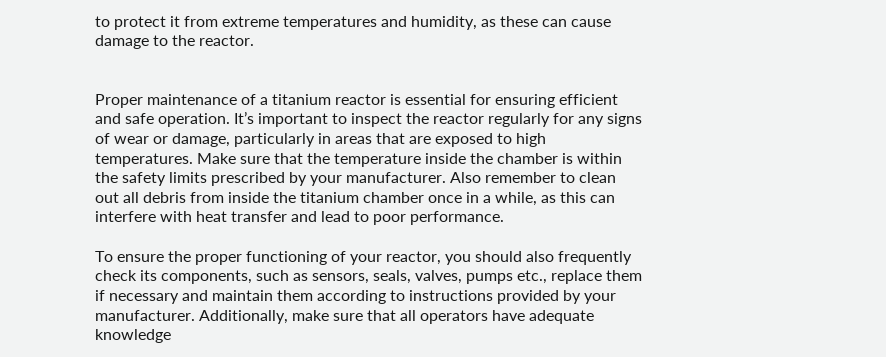to protect it from extreme temperatures and humidity, as these can cause damage to the reactor.


Proper maintenance of a titanium reactor is essential for ensuring efficient and safe operation. It’s important to inspect the reactor regularly for any signs of wear or damage, particularly in areas that are exposed to high temperatures. Make sure that the temperature inside the chamber is within the safety limits prescribed by your manufacturer. Also remember to clean out all debris from inside the titanium chamber once in a while, as this can interfere with heat transfer and lead to poor performance.

To ensure the proper functioning of your reactor, you should also frequently check its components, such as sensors, seals, valves, pumps etc., replace them if necessary and maintain them according to instructions provided by your manufacturer. Additionally, make sure that all operators have adequate knowledge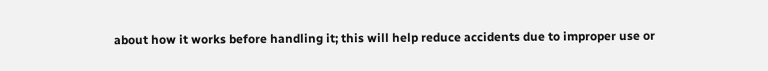about how it works before handling it; this will help reduce accidents due to improper use or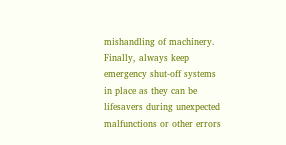mishandling of machinery. Finally, always keep emergency shut-off systems in place as they can be lifesavers during unexpected malfunctions or other errors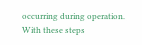occurring during operation. With these steps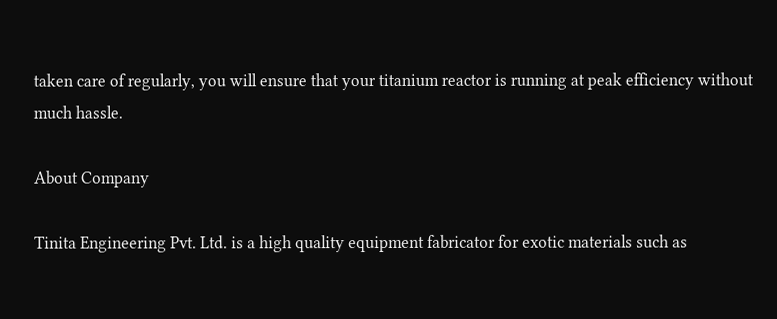taken care of regularly, you will ensure that your titanium reactor is running at peak efficiency without much hassle.

About Company

Tinita Engineering Pvt. Ltd. is a high quality equipment fabricator for exotic materials such as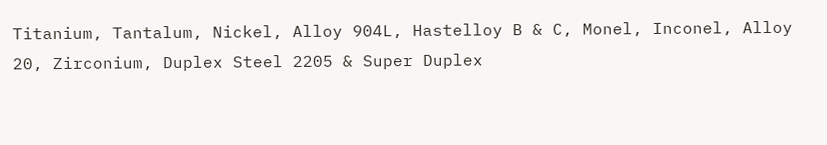Titanium, Tantalum, Nickel, Alloy 904L, Hastelloy B & C, Monel, Inconel, Alloy 20, Zirconium, Duplex Steel 2205 & Super Duplex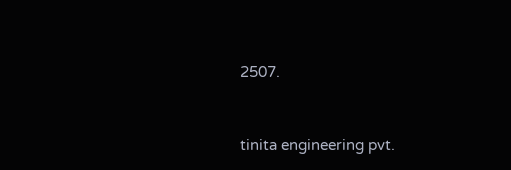2507.


tinita engineering pvt.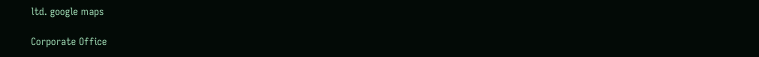ltd. google maps

Corporate Office